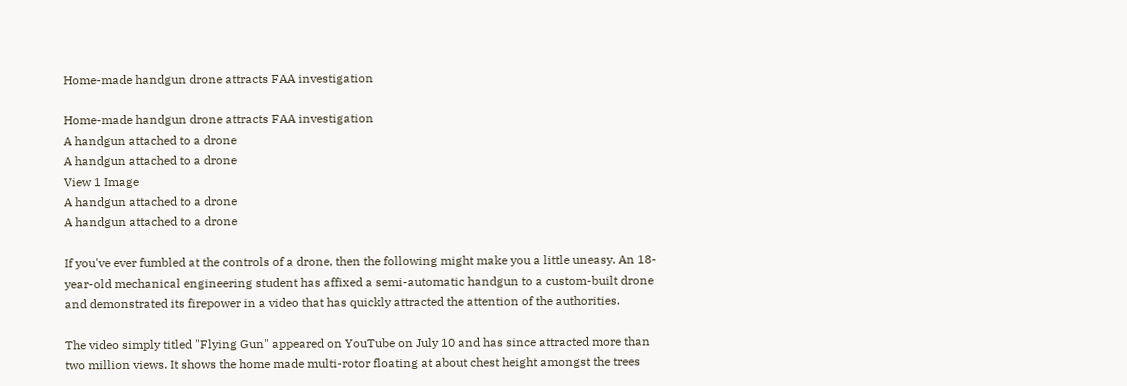Home-made handgun drone attracts FAA investigation

Home-made handgun drone attracts FAA investigation
A handgun attached to a drone
A handgun attached to a drone
View 1 Image
A handgun attached to a drone
A handgun attached to a drone

If you've ever fumbled at the controls of a drone, then the following might make you a little uneasy. An 18-year-old mechanical engineering student has affixed a semi-automatic handgun to a custom-built drone and demonstrated its firepower in a video that has quickly attracted the attention of the authorities.

The video simply titled "Flying Gun" appeared on YouTube on July 10 and has since attracted more than two million views. It shows the home made multi-rotor floating at about chest height amongst the trees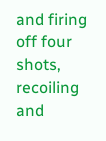and firing off four shots, recoiling and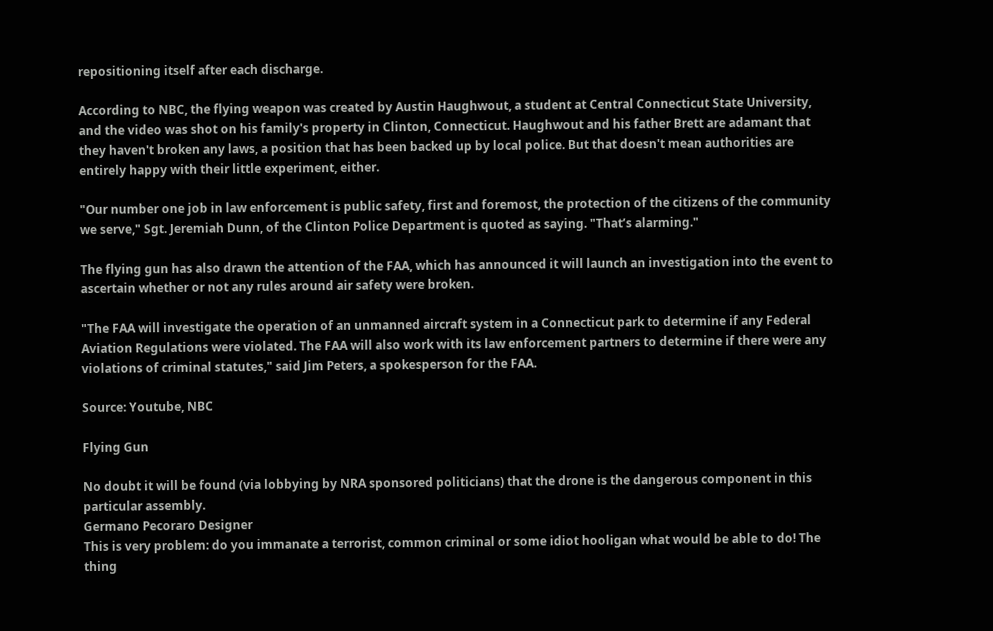repositioning itself after each discharge.

According to NBC, the flying weapon was created by Austin Haughwout, a student at Central Connecticut State University, and the video was shot on his family's property in Clinton, Connecticut. Haughwout and his father Brett are adamant that they haven't broken any laws, a position that has been backed up by local police. But that doesn't mean authorities are entirely happy with their little experiment, either.

"Our number one job in law enforcement is public safety, first and foremost, the protection of the citizens of the community we serve," Sgt. Jeremiah Dunn, of the Clinton Police Department is quoted as saying. "That’s alarming."

The flying gun has also drawn the attention of the FAA, which has announced it will launch an investigation into the event to ascertain whether or not any rules around air safety were broken.

"The FAA will investigate the operation of an unmanned aircraft system in a Connecticut park to determine if any Federal Aviation Regulations were violated. The FAA will also work with its law enforcement partners to determine if there were any violations of criminal statutes," said Jim Peters, a spokesperson for the FAA.

Source: Youtube, NBC

Flying Gun

No doubt it will be found (via lobbying by NRA sponsored politicians) that the drone is the dangerous component in this particular assembly.
Germano Pecoraro Designer
This is very problem: do you immanate a terrorist, common criminal or some idiot hooligan what would be able to do! The thing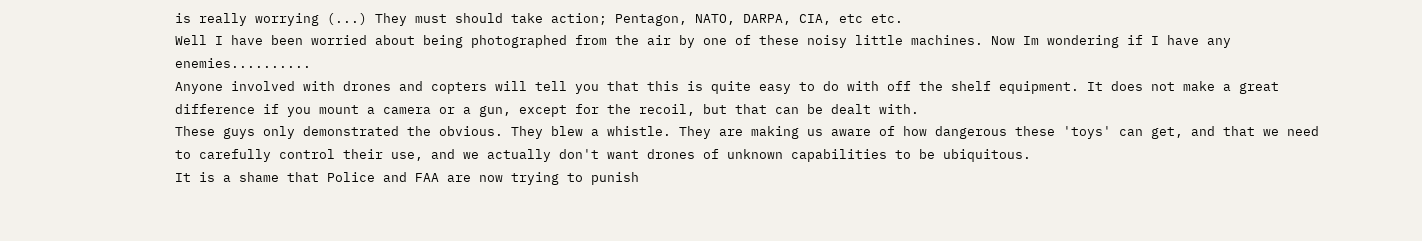is really worrying (...) They must should take action; Pentagon, NATO, DARPA, CIA, etc etc.
Well I have been worried about being photographed from the air by one of these noisy little machines. Now Im wondering if I have any enemies..........
Anyone involved with drones and copters will tell you that this is quite easy to do with off the shelf equipment. It does not make a great difference if you mount a camera or a gun, except for the recoil, but that can be dealt with.
These guys only demonstrated the obvious. They blew a whistle. They are making us aware of how dangerous these 'toys' can get, and that we need to carefully control their use, and we actually don't want drones of unknown capabilities to be ubiquitous.
It is a shame that Police and FAA are now trying to punish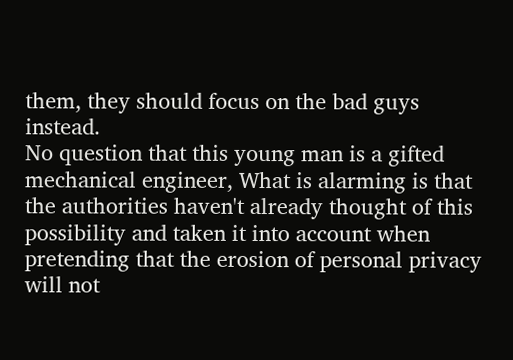them, they should focus on the bad guys instead.
No question that this young man is a gifted mechanical engineer, What is alarming is that the authorities haven't already thought of this possibility and taken it into account when pretending that the erosion of personal privacy will not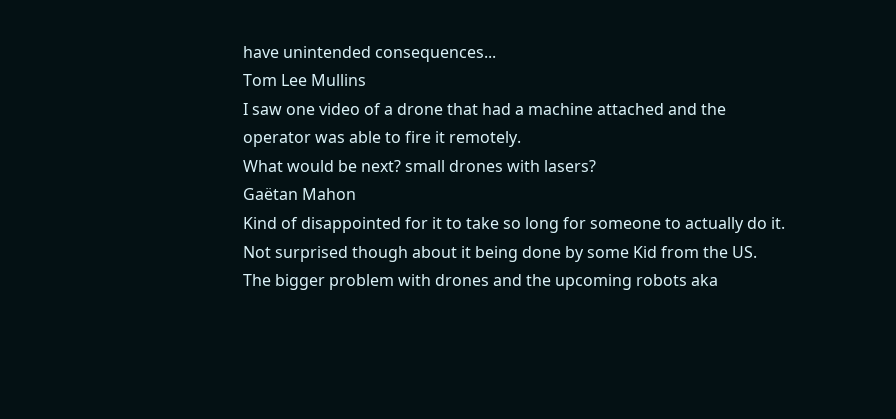have unintended consequences...
Tom Lee Mullins
I saw one video of a drone that had a machine attached and the operator was able to fire it remotely.
What would be next? small drones with lasers?
Gaëtan Mahon
Kind of disappointed for it to take so long for someone to actually do it. Not surprised though about it being done by some Kid from the US.
The bigger problem with drones and the upcoming robots aka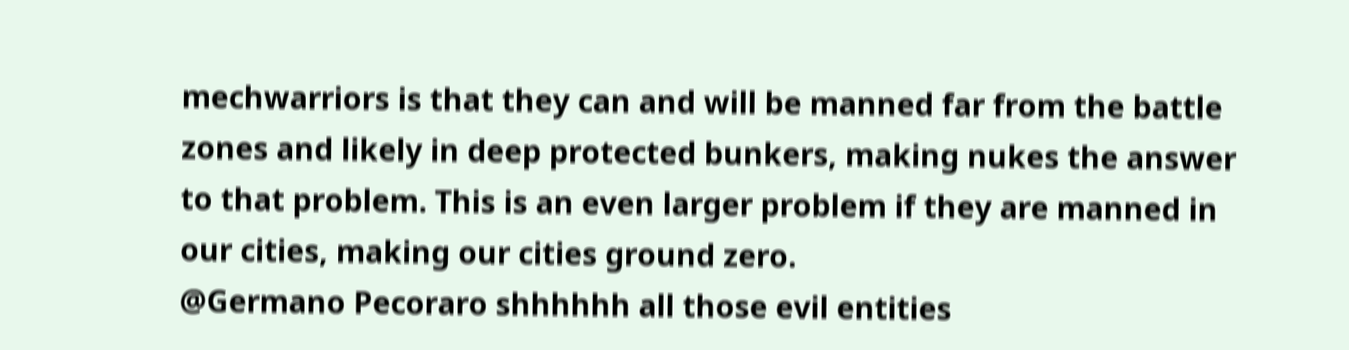mechwarriors is that they can and will be manned far from the battle zones and likely in deep protected bunkers, making nukes the answer to that problem. This is an even larger problem if they are manned in our cities, making our cities ground zero.
@Germano Pecoraro shhhhhh all those evil entities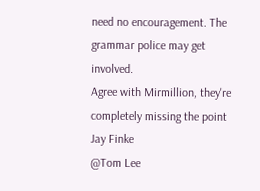need no encouragement. The grammar police may get involved.
Agree with Mirmillion, they're completely missing the point
Jay Finke
@Tom Lee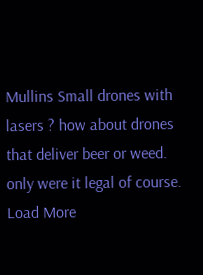Mullins Small drones with lasers ? how about drones that deliver beer or weed. only were it legal of course.
Load More